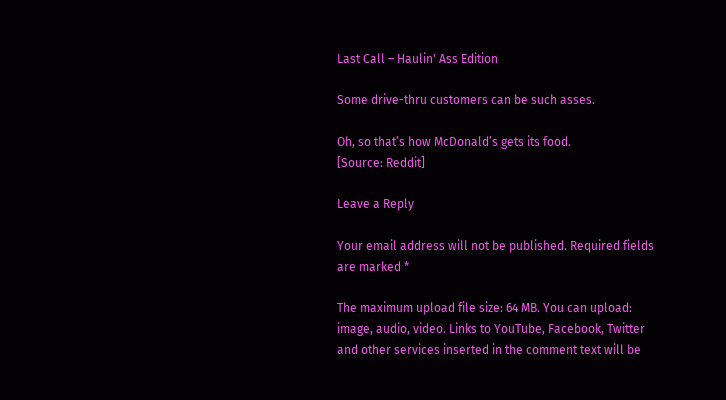Last Call – Haulin' Ass Edition

Some drive-thru customers can be such asses.

Oh, so that’s how McDonald’s gets its food.
[Source: Reddit]

Leave a Reply

Your email address will not be published. Required fields are marked *

The maximum upload file size: 64 MB. You can upload: image, audio, video. Links to YouTube, Facebook, Twitter and other services inserted in the comment text will be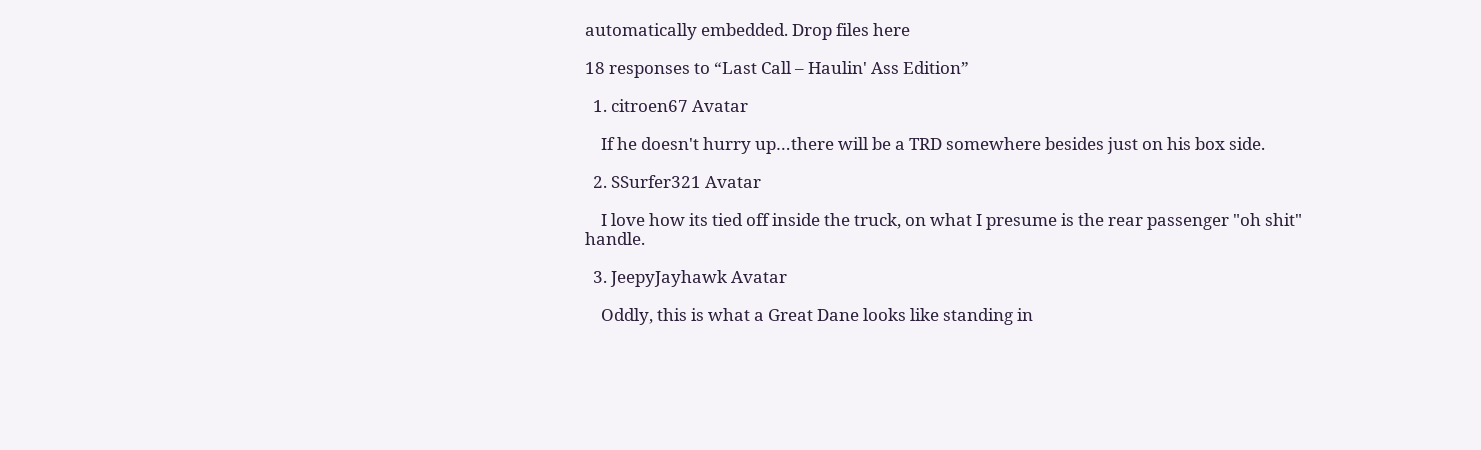automatically embedded. Drop files here

18 responses to “Last Call – Haulin' Ass Edition”

  1. citroen67 Avatar

    If he doesn't hurry up…there will be a TRD somewhere besides just on his box side.

  2. SSurfer321 Avatar

    I love how its tied off inside the truck, on what I presume is the rear passenger "oh shit" handle.

  3. JeepyJayhawk Avatar

    Oddly, this is what a Great Dane looks like standing in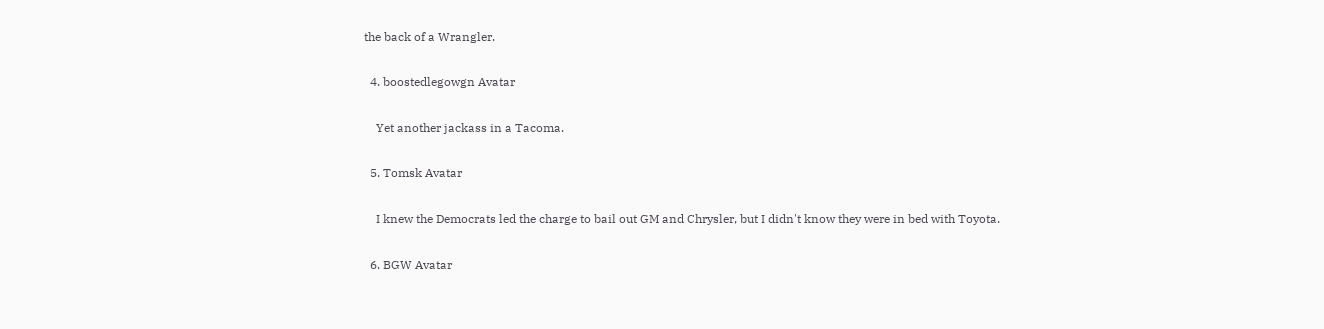the back of a Wrangler.

  4. boostedlegowgn Avatar

    Yet another jackass in a Tacoma.

  5. Tomsk Avatar

    I knew the Democrats led the charge to bail out GM and Chrysler, but I didn't know they were in bed with Toyota.

  6. BGW Avatar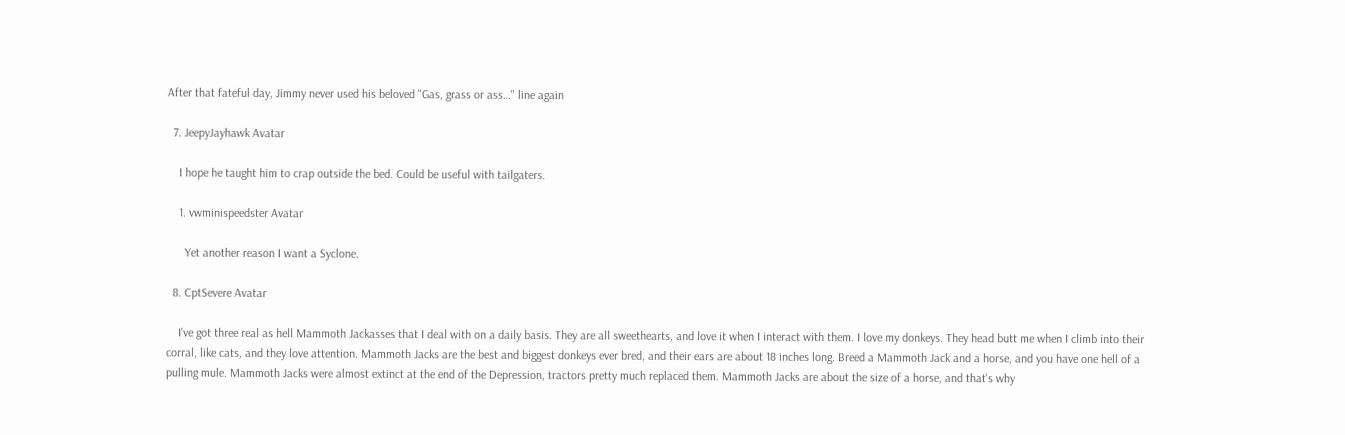After that fateful day, Jimmy never used his beloved "Gas, grass or ass…" line again

  7. JeepyJayhawk Avatar

    I hope he taught him to crap outside the bed. Could be useful with tailgaters.

    1. vwminispeedster Avatar

      Yet another reason I want a Syclone.

  8. CptSevere Avatar

    I've got three real as hell Mammoth Jackasses that I deal with on a daily basis. They are all sweethearts, and love it when I interact with them. I love my donkeys. They head butt me when I climb into their corral, like cats, and they love attention. Mammoth Jacks are the best and biggest donkeys ever bred, and their ears are about 18 inches long. Breed a Mammoth Jack and a horse, and you have one hell of a pulling mule. Mammoth Jacks were almost extinct at the end of the Depression, tractors pretty much replaced them. Mammoth Jacks are about the size of a horse, and that's why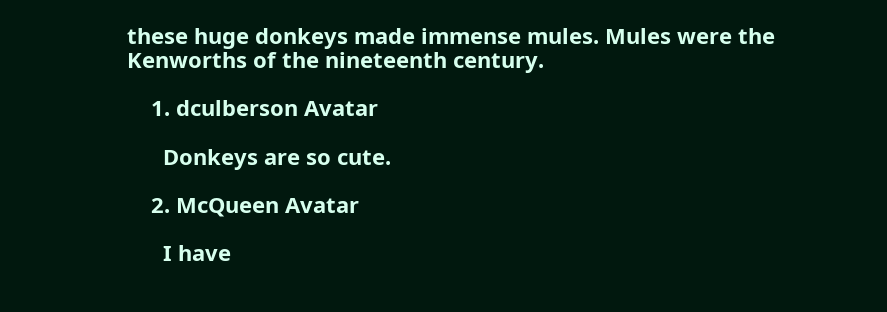these huge donkeys made immense mules. Mules were the Kenworths of the nineteenth century.

    1. dculberson Avatar

      Donkeys are so cute.

    2. McQueen Avatar

      I have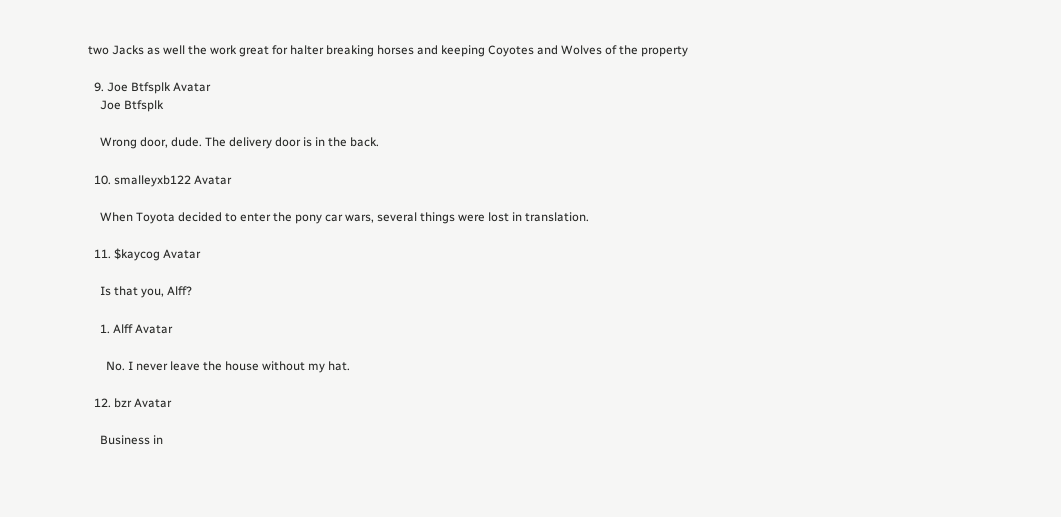two Jacks as well the work great for halter breaking horses and keeping Coyotes and Wolves of the property

  9. Joe Btfsplk Avatar
    Joe Btfsplk

    Wrong door, dude. The delivery door is in the back.

  10. smalleyxb122 Avatar

    When Toyota decided to enter the pony car wars, several things were lost in translation.

  11. $kaycog Avatar

    Is that you, Alff?

    1. Alff Avatar

      No. I never leave the house without my hat.

  12. bzr Avatar

    Business in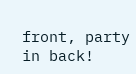front, party in back!